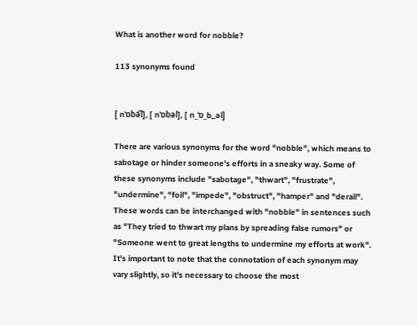What is another word for nobble?

113 synonyms found


[ nˈɒbə͡l], [ nˈɒbəl], [ n_ˈɒ_b_əl]

There are various synonyms for the word "nobble", which means to sabotage or hinder someone's efforts in a sneaky way. Some of these synonyms include "sabotage", "thwart", "frustrate", "undermine", "foil", "impede", "obstruct", "hamper" and "derail". These words can be interchanged with "nobble" in sentences such as "They tried to thwart my plans by spreading false rumors" or "Someone went to great lengths to undermine my efforts at work". It's important to note that the connotation of each synonym may vary slightly, so it's necessary to choose the most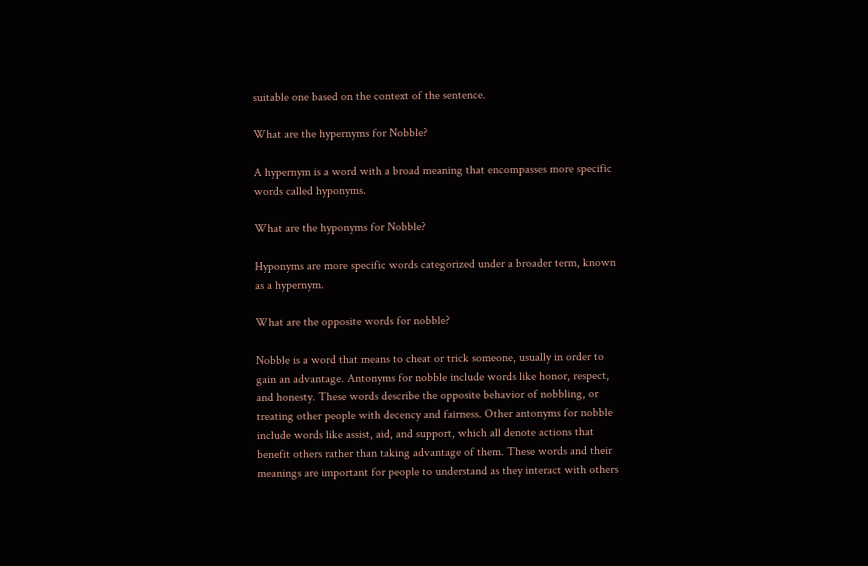suitable one based on the context of the sentence.

What are the hypernyms for Nobble?

A hypernym is a word with a broad meaning that encompasses more specific words called hyponyms.

What are the hyponyms for Nobble?

Hyponyms are more specific words categorized under a broader term, known as a hypernym.

What are the opposite words for nobble?

Nobble is a word that means to cheat or trick someone, usually in order to gain an advantage. Antonyms for nobble include words like honor, respect, and honesty. These words describe the opposite behavior of nobbling, or treating other people with decency and fairness. Other antonyms for nobble include words like assist, aid, and support, which all denote actions that benefit others rather than taking advantage of them. These words and their meanings are important for people to understand as they interact with others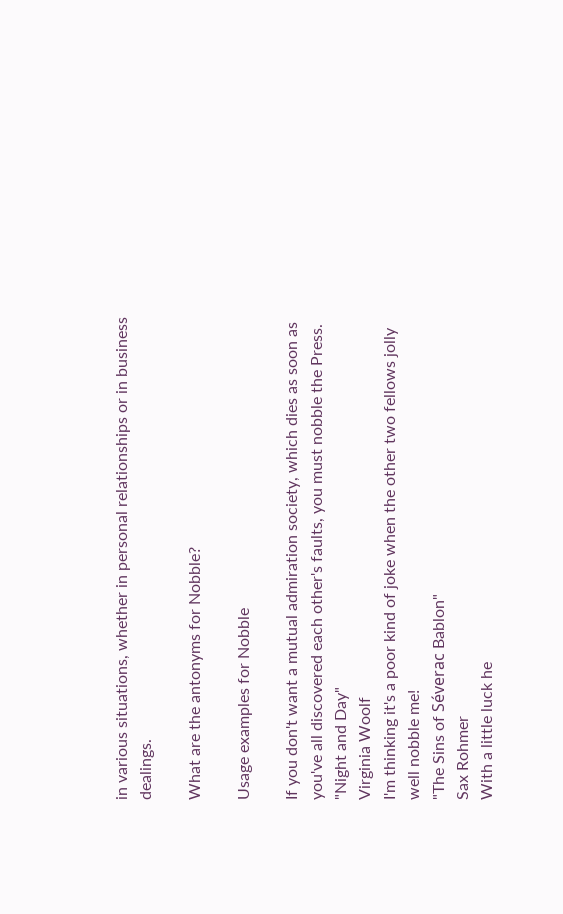in various situations, whether in personal relationships or in business dealings.

What are the antonyms for Nobble?

Usage examples for Nobble

If you don't want a mutual admiration society, which dies as soon as you've all discovered each other's faults, you must nobble the Press.
"Night and Day"
Virginia Woolf
I'm thinking it's a poor kind of joke when the other two fellows jolly well nobble me!
"The Sins of Séverac Bablon"
Sax Rohmer
With a little luck he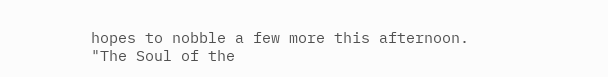hopes to nobble a few more this afternoon.
"The Soul of the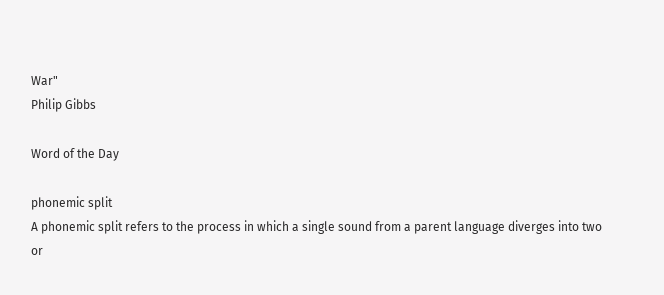War"
Philip Gibbs

Word of the Day

phonemic split
A phonemic split refers to the process in which a single sound from a parent language diverges into two or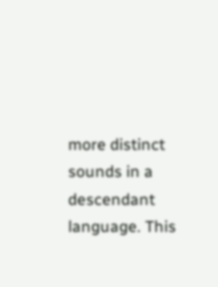more distinct sounds in a descendant language. This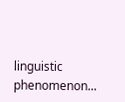linguistic phenomenon...